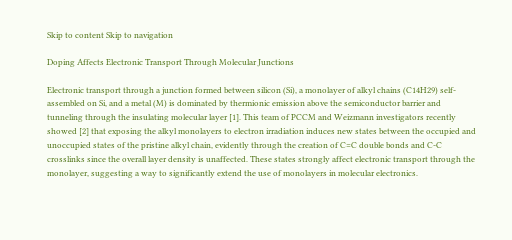Skip to content Skip to navigation

Doping Affects Electronic Transport Through Molecular Junctions

Electronic transport through a junction formed between silicon (Si), a monolayer of alkyl chains (C14H29) self-assembled on Si, and a metal (M) is dominated by thermionic emission above the semiconductor barrier and tunneling through the insulating molecular layer [1]. This team of PCCM and Weizmann investigators recently showed [2] that exposing the alkyl monolayers to electron irradiation induces new states between the occupied and unoccupied states of the pristine alkyl chain, evidently through the creation of C=C double bonds and C-C crosslinks since the overall layer density is unaffected. These states strongly affect electronic transport through the monolayer, suggesting a way to significantly extend the use of monolayers in molecular electronics.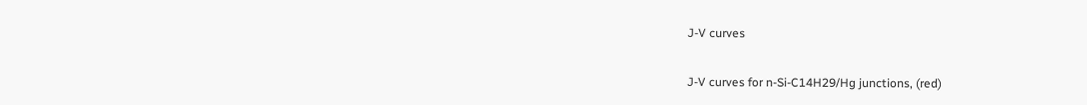J-V curves

J-V curves for n-Si-C14H29/Hg junctions, (red)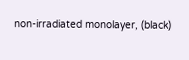non-irradiated monolayer, (black)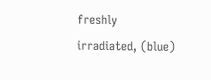freshly irradiated, (blue)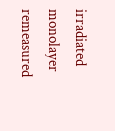irradiated monolayer remeasured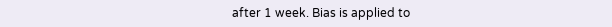after 1 week. Bias is applied to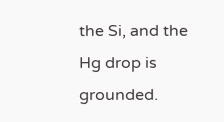the Si, and the Hg drop is grounded.